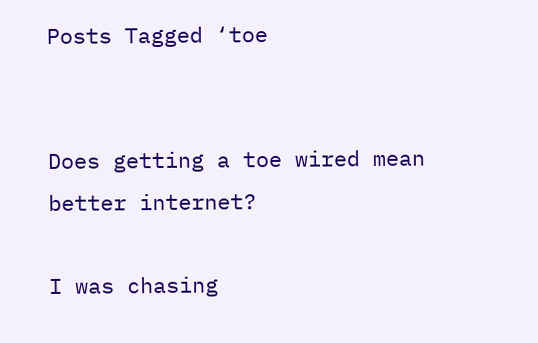Posts Tagged ‘toe


Does getting a toe wired mean better internet?

I was chasing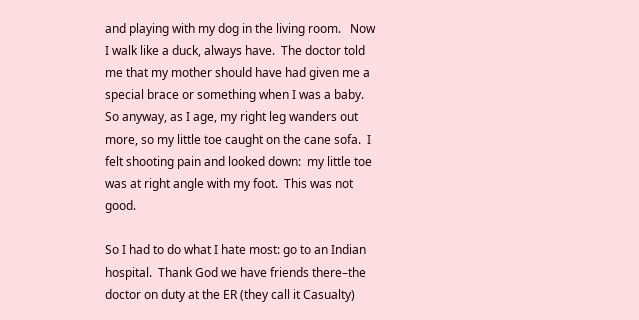and playing with my dog in the living room.   Now I walk like a duck, always have.  The doctor told me that my mother should have had given me a special brace or something when I was a baby.  So anyway, as I age, my right leg wanders out more, so my little toe caught on the cane sofa.  I felt shooting pain and looked down:  my little toe was at right angle with my foot.  This was not good.

So I had to do what I hate most: go to an Indian hospital.  Thank God we have friends there–the doctor on duty at the ER (they call it Casualty)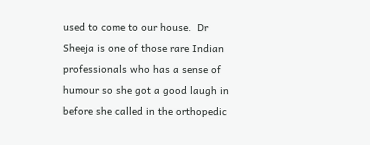used to come to our house.  Dr Sheeja is one of those rare Indian professionals who has a sense of humour so she got a good laugh in before she called in the orthopedic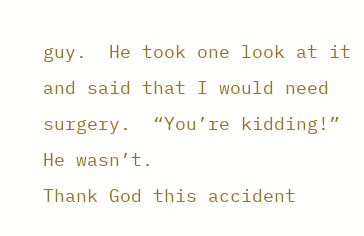guy.  He took one look at it and said that I would need surgery.  “You’re kidding!”  He wasn’t.
Thank God this accident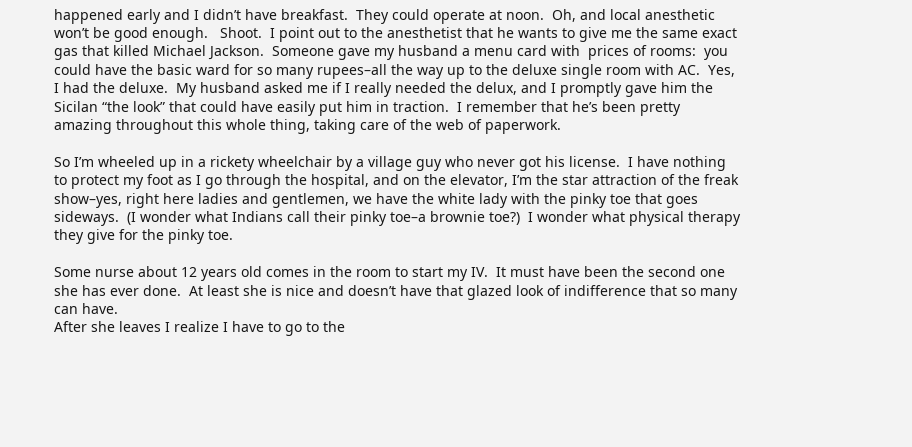happened early and I didn’t have breakfast.  They could operate at noon.  Oh, and local anesthetic won’t be good enough.   Shoot.  I point out to the anesthetist that he wants to give me the same exact gas that killed Michael Jackson.  Someone gave my husband a menu card with  prices of rooms:  you could have the basic ward for so many rupees–all the way up to the deluxe single room with AC.  Yes, I had the deluxe.  My husband asked me if I really needed the delux, and I promptly gave him the Sicilan “the look” that could have easily put him in traction.  I remember that he’s been pretty amazing throughout this whole thing, taking care of the web of paperwork.

So I’m wheeled up in a rickety wheelchair by a village guy who never got his license.  I have nothing to protect my foot as I go through the hospital, and on the elevator, I’m the star attraction of the freak show–yes, right here ladies and gentlemen, we have the white lady with the pinky toe that goes sideways.  (I wonder what Indians call their pinky toe–a brownie toe?)  I wonder what physical therapy they give for the pinky toe.

Some nurse about 12 years old comes in the room to start my IV.  It must have been the second one she has ever done.  At least she is nice and doesn’t have that glazed look of indifference that so many can have.
After she leaves I realize I have to go to the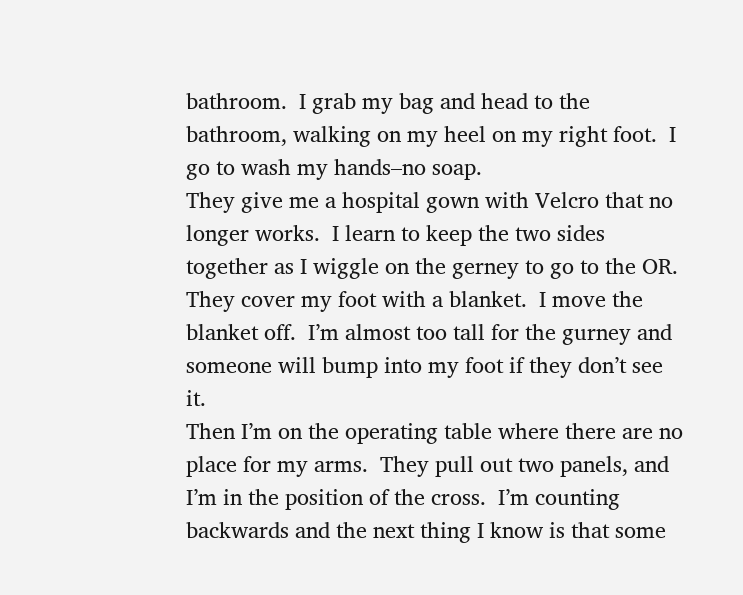bathroom.  I grab my bag and head to the bathroom, walking on my heel on my right foot.  I go to wash my hands–no soap.
They give me a hospital gown with Velcro that no longer works.  I learn to keep the two sides together as I wiggle on the gerney to go to the OR.  They cover my foot with a blanket.  I move the blanket off.  I’m almost too tall for the gurney and someone will bump into my foot if they don’t see it.
Then I’m on the operating table where there are no place for my arms.  They pull out two panels, and I’m in the position of the cross.  I’m counting backwards and the next thing I know is that some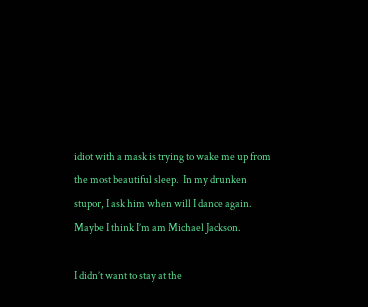idiot with a mask is trying to wake me up from the most beautiful sleep.  In my drunken stupor, I ask him when will I dance again.  Maybe I think I’m am Michael Jackson.

I didn’t want to stay at the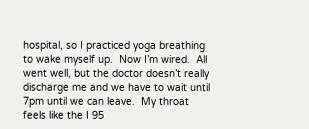hospital, so I practiced yoga breathing to wake myself up.  Now I’m wired.  All went well, but the doctor doesn’t really discharge me and we have to wait until 7pm until we can leave.  My throat feels like the I 95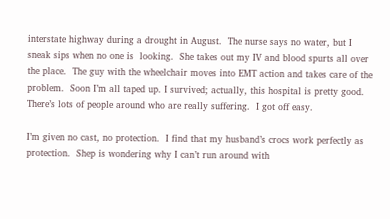interstate highway during a drought in August.  The nurse says no water, but I sneak sips when no one is  looking.  She takes out my IV and blood spurts all over the place.  The guy with the wheelchair moves into EMT action and takes care of the problem.  Soon I’m all taped up. I survived; actually, this hospital is pretty good.  There’s lots of people around who are really suffering.  I got off easy.

I’m given no cast, no protection.  I find that my husband’s crocs work perfectly as protection.  Shep is wondering why I can’t run around with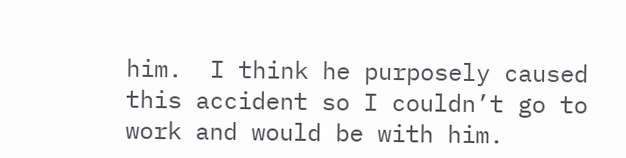him.  I think he purposely caused this accident so I couldn’t go to work and would be with him.